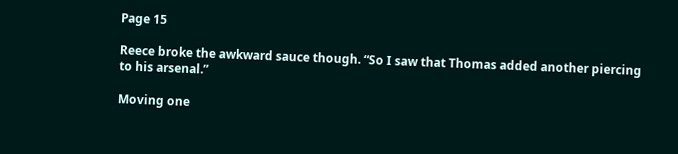Page 15

Reece broke the awkward sauce though. “So I saw that Thomas added another piercing to his arsenal.”

Moving one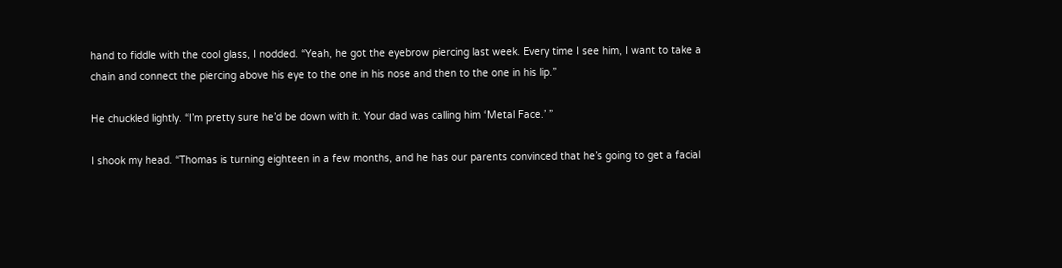hand to fiddle with the cool glass, I nodded. “Yeah, he got the eyebrow piercing last week. Every time I see him, I want to take a chain and connect the piercing above his eye to the one in his nose and then to the one in his lip.”

He chuckled lightly. “I’m pretty sure he’d be down with it. Your dad was calling him ‘Metal Face.’ ”

I shook my head. “Thomas is turning eighteen in a few months, and he has our parents convinced that he’s going to get a facial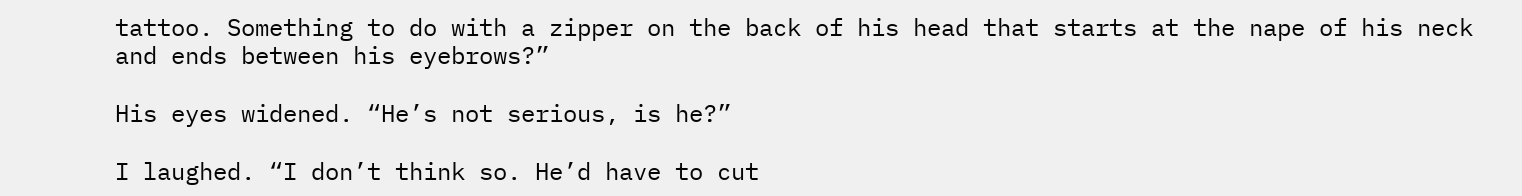tattoo. Something to do with a zipper on the back of his head that starts at the nape of his neck and ends between his eyebrows?”

His eyes widened. “He’s not serious, is he?”

I laughed. “I don’t think so. He’d have to cut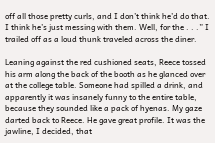off all those pretty curls, and I don’t think he’d do that. I think he’s just messing with them. Well, for the . . .” I trailed off as a loud thunk traveled across the diner.

Leaning against the red cushioned seats, Reece tossed his arm along the back of the booth as he glanced over at the college table. Someone had spilled a drink, and apparently it was insanely funny to the entire table, because they sounded like a pack of hyenas. My gaze darted back to Reece. He gave great profile. It was the jawline, I decided, that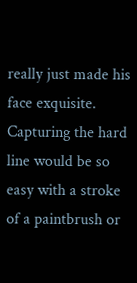really just made his face exquisite. Capturing the hard line would be so easy with a stroke of a paintbrush or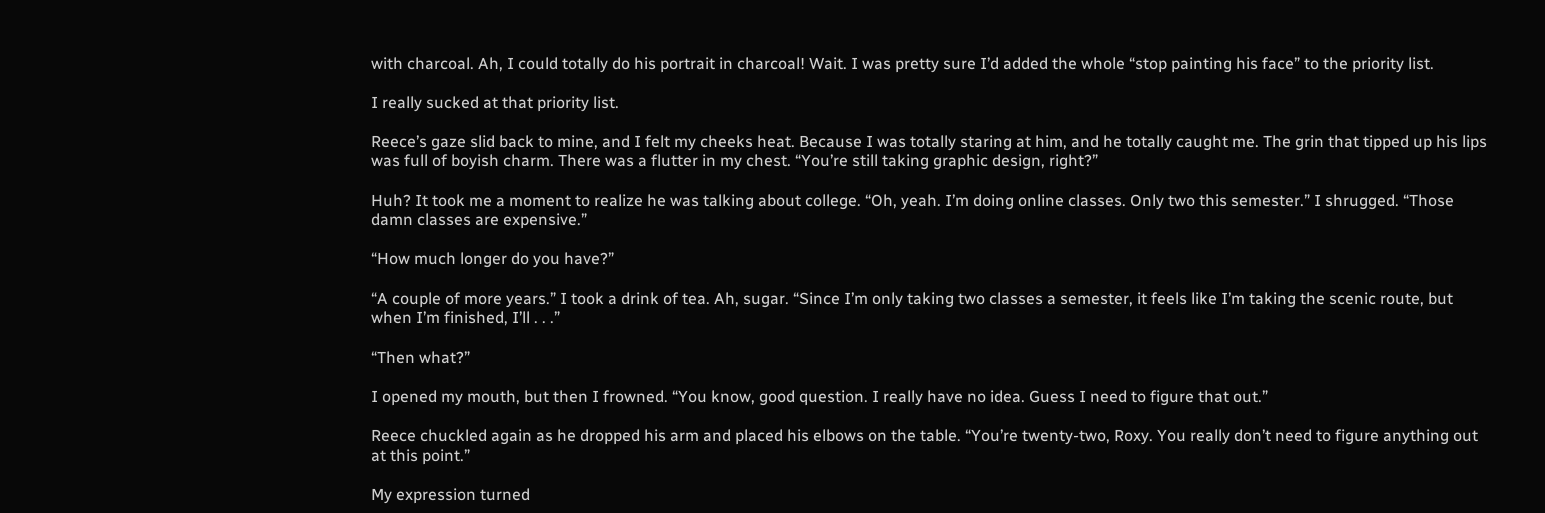with charcoal. Ah, I could totally do his portrait in charcoal! Wait. I was pretty sure I’d added the whole “stop painting his face” to the priority list.

I really sucked at that priority list.

Reece’s gaze slid back to mine, and I felt my cheeks heat. Because I was totally staring at him, and he totally caught me. The grin that tipped up his lips was full of boyish charm. There was a flutter in my chest. “You’re still taking graphic design, right?”

Huh? It took me a moment to realize he was talking about college. “Oh, yeah. I’m doing online classes. Only two this semester.” I shrugged. “Those damn classes are expensive.”

“How much longer do you have?”

“A couple of more years.” I took a drink of tea. Ah, sugar. “Since I’m only taking two classes a semester, it feels like I’m taking the scenic route, but when I’m finished, I’ll . . .”

“Then what?”

I opened my mouth, but then I frowned. “You know, good question. I really have no idea. Guess I need to figure that out.”

Reece chuckled again as he dropped his arm and placed his elbows on the table. “You’re twenty-two, Roxy. You really don’t need to figure anything out at this point.”

My expression turned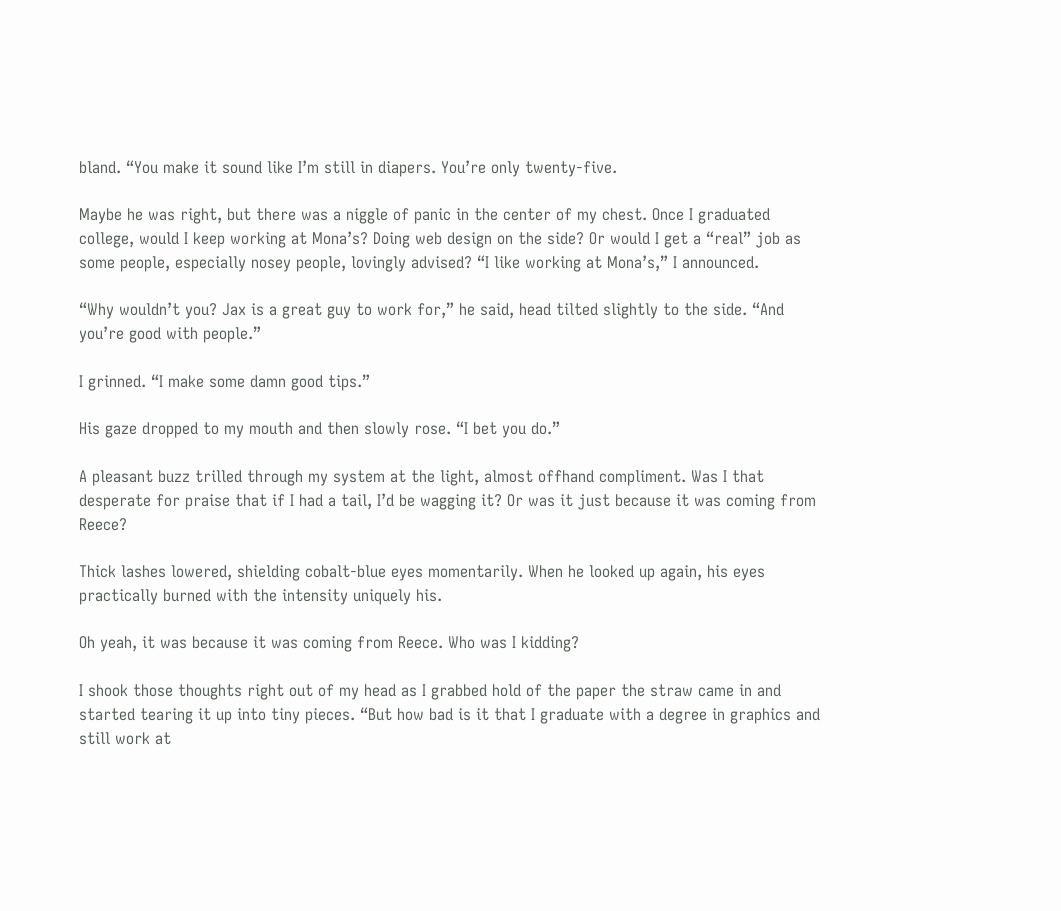bland. “You make it sound like I’m still in diapers. You’re only twenty-five.

Maybe he was right, but there was a niggle of panic in the center of my chest. Once I graduated college, would I keep working at Mona’s? Doing web design on the side? Or would I get a “real” job as some people, especially nosey people, lovingly advised? “I like working at Mona’s,” I announced.

“Why wouldn’t you? Jax is a great guy to work for,” he said, head tilted slightly to the side. “And you’re good with people.”

I grinned. “I make some damn good tips.”

His gaze dropped to my mouth and then slowly rose. “I bet you do.”

A pleasant buzz trilled through my system at the light, almost offhand compliment. Was I that desperate for praise that if I had a tail, I’d be wagging it? Or was it just because it was coming from Reece?

Thick lashes lowered, shielding cobalt-blue eyes momentarily. When he looked up again, his eyes practically burned with the intensity uniquely his.

Oh yeah, it was because it was coming from Reece. Who was I kidding?

I shook those thoughts right out of my head as I grabbed hold of the paper the straw came in and started tearing it up into tiny pieces. “But how bad is it that I graduate with a degree in graphics and still work at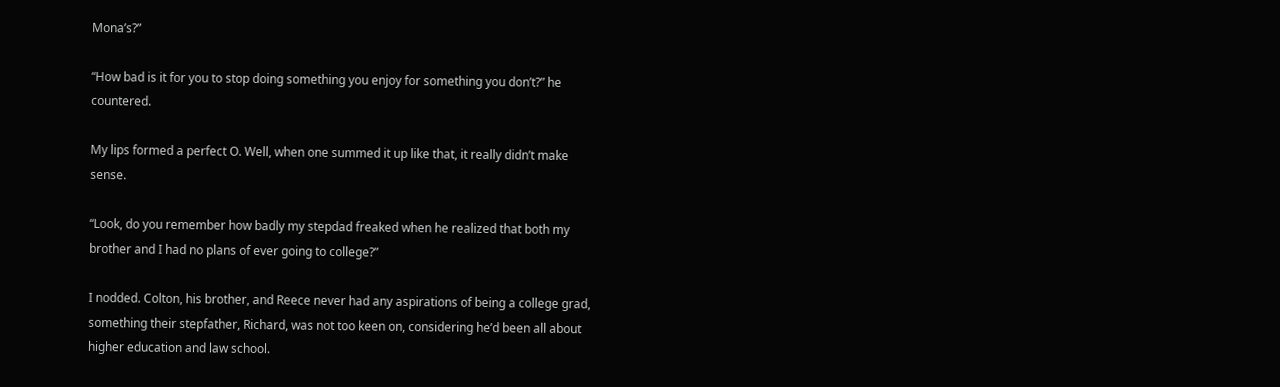Mona’s?”

“How bad is it for you to stop doing something you enjoy for something you don’t?” he countered.

My lips formed a perfect O. Well, when one summed it up like that, it really didn’t make sense.

“Look, do you remember how badly my stepdad freaked when he realized that both my brother and I had no plans of ever going to college?”

I nodded. Colton, his brother, and Reece never had any aspirations of being a college grad, something their stepfather, Richard, was not too keen on, considering he’d been all about higher education and law school.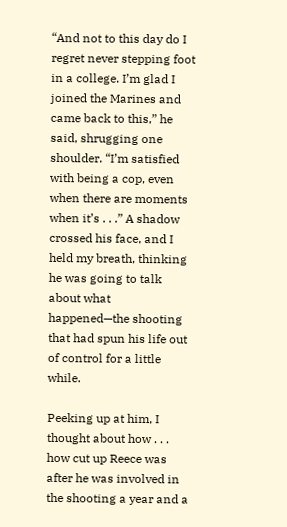“And not to this day do I regret never stepping foot in a college. I’m glad I joined the Marines and came back to this,” he said, shrugging one shoulder. “I’m satisfied with being a cop, even when there are moments when it’s . . .” A shadow crossed his face, and I held my breath, thinking he was going to talk about what happened—the shooting that had spun his life out of control for a little while.

Peeking up at him, I thought about how . . . how cut up Reece was after he was involved in the shooting a year and a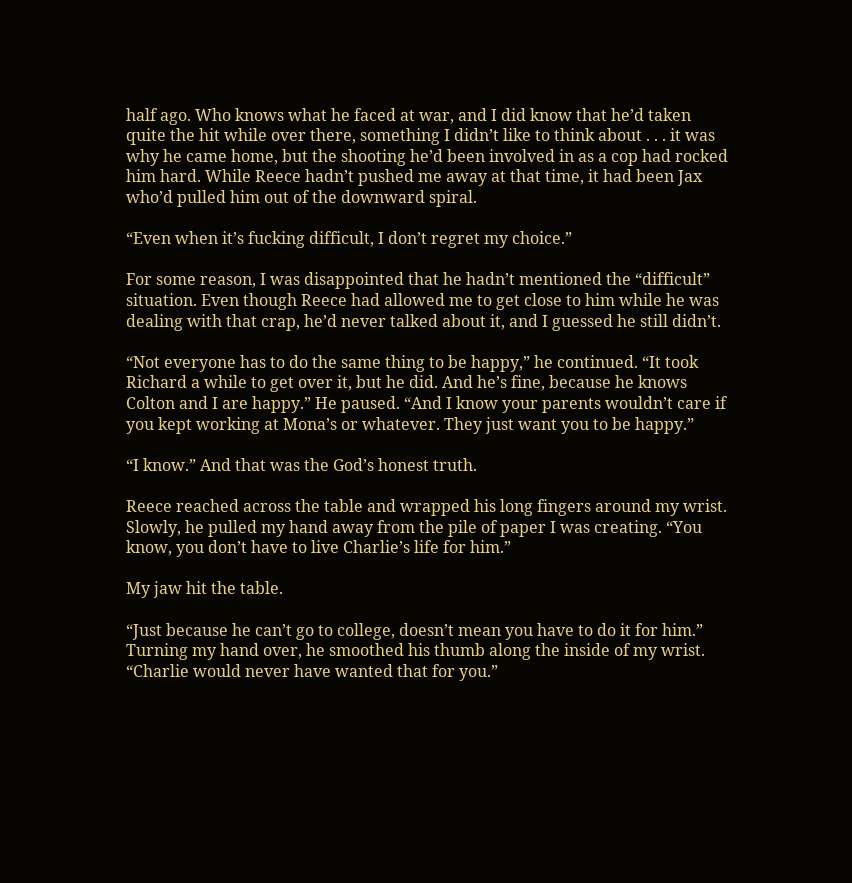half ago. Who knows what he faced at war, and I did know that he’d taken quite the hit while over there, something I didn’t like to think about . . . it was why he came home, but the shooting he’d been involved in as a cop had rocked him hard. While Reece hadn’t pushed me away at that time, it had been Jax who’d pulled him out of the downward spiral.

“Even when it’s fucking difficult, I don’t regret my choice.”

For some reason, I was disappointed that he hadn’t mentioned the “difficult” situation. Even though Reece had allowed me to get close to him while he was dealing with that crap, he’d never talked about it, and I guessed he still didn’t.

“Not everyone has to do the same thing to be happy,” he continued. “It took Richard a while to get over it, but he did. And he’s fine, because he knows Colton and I are happy.” He paused. “And I know your parents wouldn’t care if you kept working at Mona’s or whatever. They just want you to be happy.”

“I know.” And that was the God’s honest truth.

Reece reached across the table and wrapped his long fingers around my wrist. Slowly, he pulled my hand away from the pile of paper I was creating. “You know, you don’t have to live Charlie’s life for him.”

My jaw hit the table.

“Just because he can’t go to college, doesn’t mean you have to do it for him.” Turning my hand over, he smoothed his thumb along the inside of my wrist. “Charlie would never have wanted that for you.”